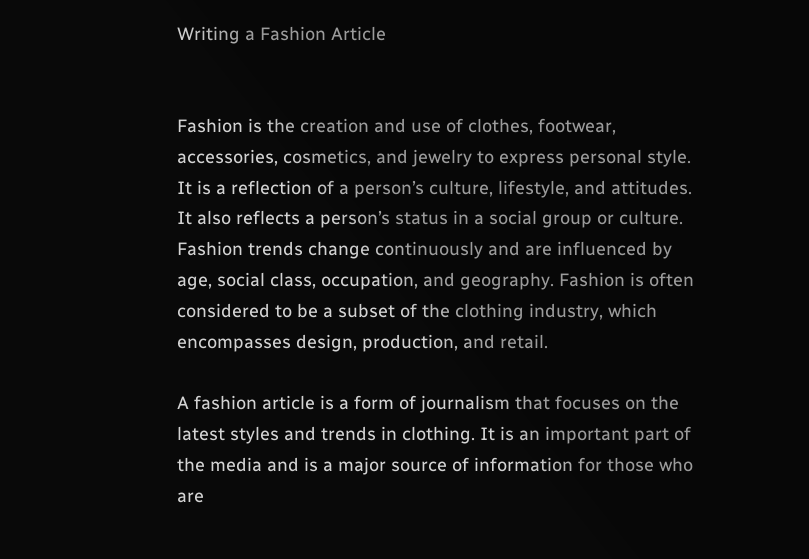Writing a Fashion Article


Fashion is the creation and use of clothes, footwear, accessories, cosmetics, and jewelry to express personal style. It is a reflection of a person’s culture, lifestyle, and attitudes. It also reflects a person’s status in a social group or culture. Fashion trends change continuously and are influenced by age, social class, occupation, and geography. Fashion is often considered to be a subset of the clothing industry, which encompasses design, production, and retail.

A fashion article is a form of journalism that focuses on the latest styles and trends in clothing. It is an important part of the media and is a major source of information for those who are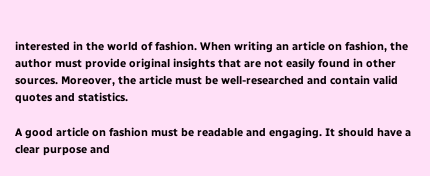interested in the world of fashion. When writing an article on fashion, the author must provide original insights that are not easily found in other sources. Moreover, the article must be well-researched and contain valid quotes and statistics.

A good article on fashion must be readable and engaging. It should have a clear purpose and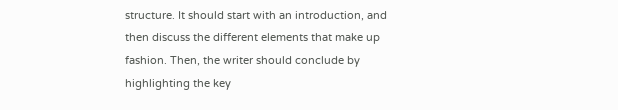structure. It should start with an introduction, and then discuss the different elements that make up fashion. Then, the writer should conclude by highlighting the key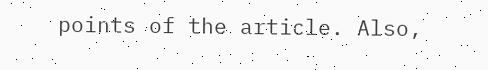points of the article. Also,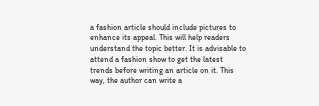a fashion article should include pictures to enhance its appeal. This will help readers understand the topic better. It is advisable to attend a fashion show to get the latest trends before writing an article on it. This way, the author can write a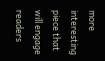more interesting piece that will engage readers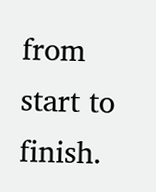from start to finish.